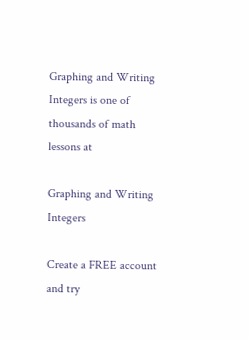Graphing and Writing Integers is one of thousands of math lessons at

Graphing and Writing Integers

Create a FREE account and try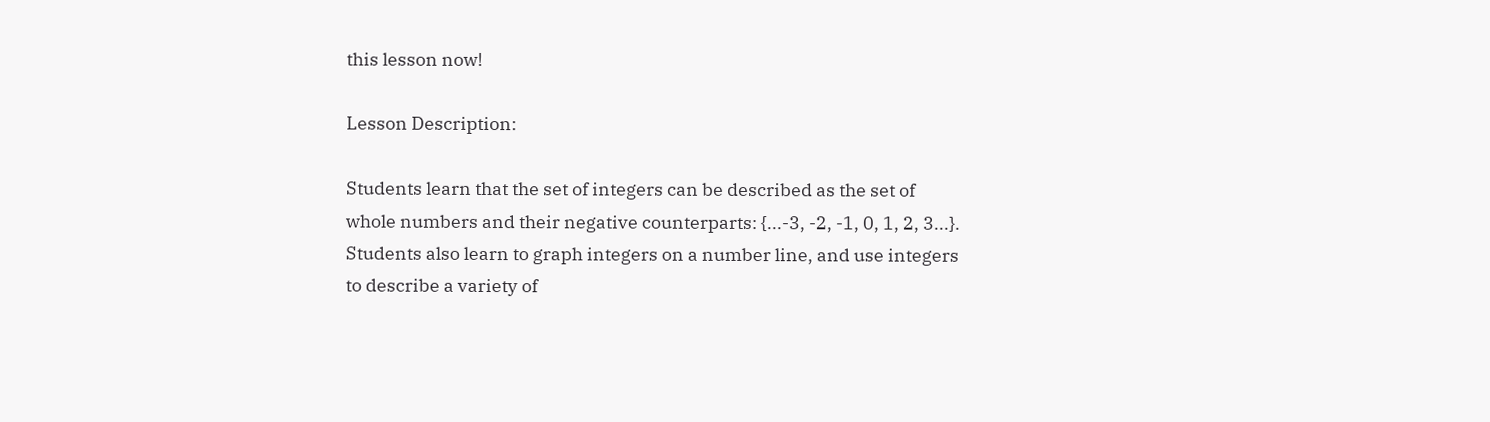this lesson now!

Lesson Description:

Students learn that the set of integers can be described as the set of whole numbers and their negative counterparts: {...-3, -2, -1, 0, 1, 2, 3...}. Students also learn to graph integers on a number line, and use integers to describe a variety of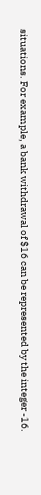situations. For example, a bank withdrawal of $16 can be represented by the integer -16.